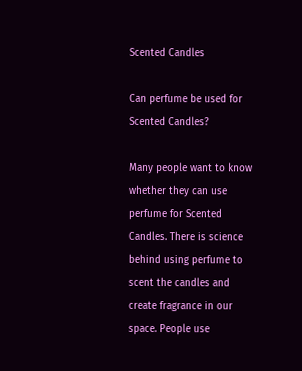Scented Candles

Can perfume be used for Scented Candles?

Many people want to know whether they can use perfume for Scented Candles. There is science behind using perfume to scent the candles and create fragrance in our space. People use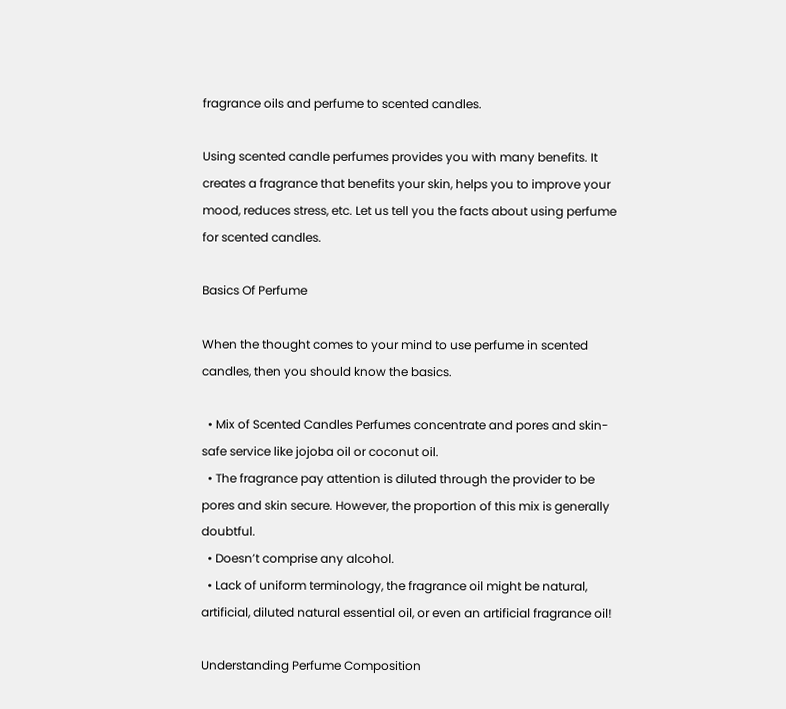fragrance oils and perfume to scented candles.

Using scented candle perfumes provides you with many benefits. It creates a fragrance that benefits your skin, helps you to improve your mood, reduces stress, etc. Let us tell you the facts about using perfume for scented candles.

Basics Of Perfume

When the thought comes to your mind to use perfume in scented candles, then you should know the basics.

  • Mix of Scented Candles Perfumes concentrate and pores and skin-safe service like jojoba oil or coconut oil.
  • The fragrance pay attention is diluted through the provider to be pores and skin secure. However, the proportion of this mix is generally doubtful.
  • Doesn’t comprise any alcohol.
  • Lack of uniform terminology, the fragrance oil might be natural, artificial, diluted natural essential oil, or even an artificial fragrance oil!

Understanding Perfume Composition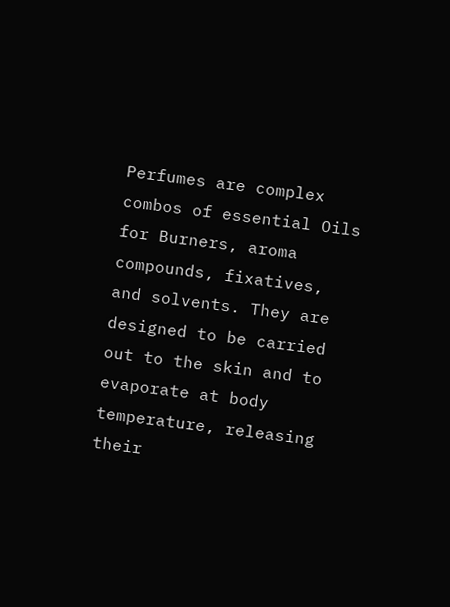Perfumes are complex combos of essential Oils for Burners, aroma compounds, fixatives, and solvents. They are designed to be carried out to the skin and to evaporate at body temperature, releasing their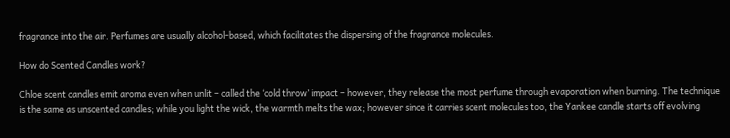fragrance into the air. Perfumes are usually alcohol-based, which facilitates the dispersing of the fragrance molecules.

How do Scented Candles work?

Chloe scent candles emit aroma even when unlit – called the ‘cold throw’ impact – however, they release the most perfume through evaporation when burning. The technique is the same as unscented candles; while you light the wick, the warmth melts the wax; however since it carries scent molecules too, the Yankee candle starts off evolving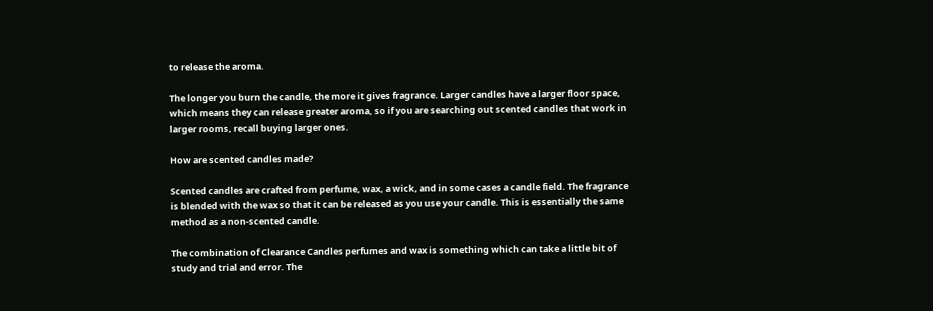to release the aroma.

The longer you burn the candle, the more it gives fragrance. Larger candles have a larger floor space, which means they can release greater aroma, so if you are searching out scented candles that work in larger rooms, recall buying larger ones.

How are scented candles made?

Scented candles are crafted from perfume, wax, a wick, and in some cases a candle field. The fragrance is blended with the wax so that it can be released as you use your candle. This is essentially the same method as a non-scented candle.

The combination of Clearance Candles perfumes and wax is something which can take a little bit of study and trial and error. The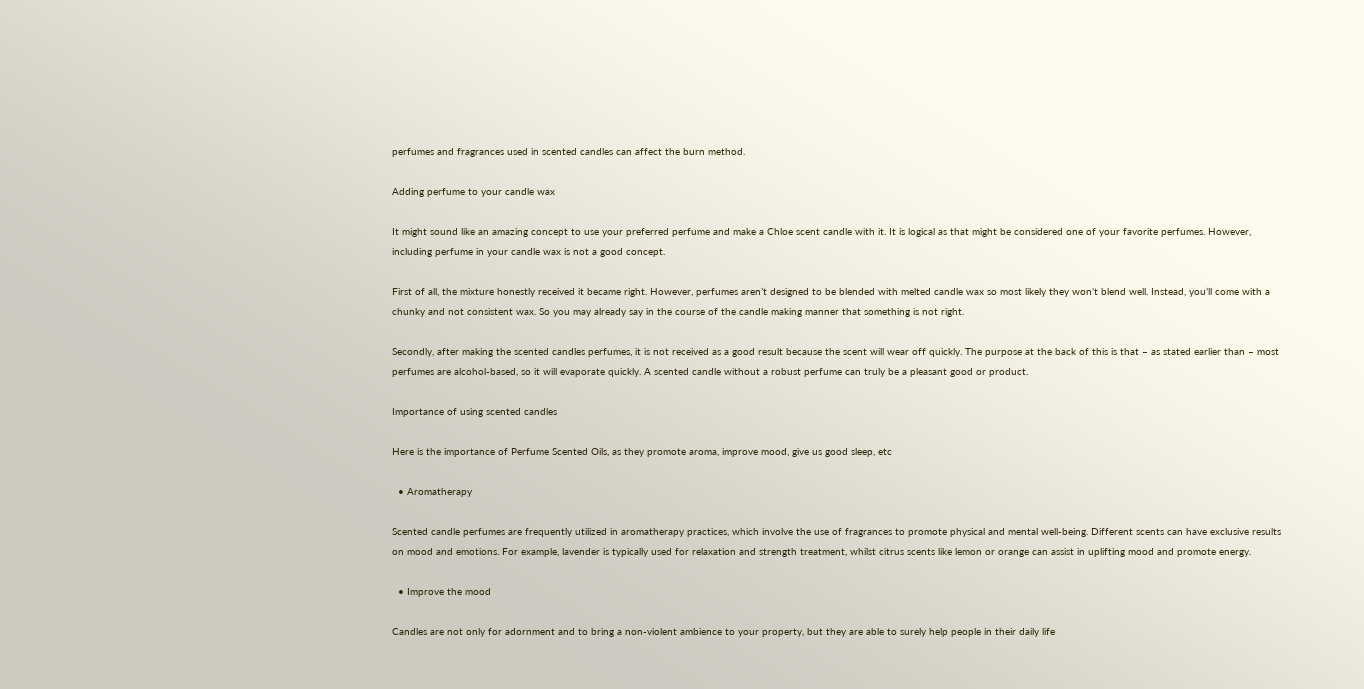perfumes and fragrances used in scented candles can affect the burn method.

Adding perfume to your candle wax

It might sound like an amazing concept to use your preferred perfume and make a Chloe scent candle with it. It is logical as that might be considered one of your favorite perfumes. However, including perfume in your candle wax is not a good concept.

First of all, the mixture honestly received it became right. However, perfumes aren’t designed to be blended with melted candle wax so most likely they won’t blend well. Instead, you’ll come with a chunky and not consistent wax. So you may already say in the course of the candle making manner that something is not right.

Secondly, after making the scented candles perfumes, it is not received as a good result because the scent will wear off quickly. The purpose at the back of this is that – as stated earlier than – most perfumes are alcohol-based, so it will evaporate quickly. A scented candle without a robust perfume can truly be a pleasant good or product.

Importance of using scented candles

Here is the importance of Perfume Scented Oils, as they promote aroma, improve mood, give us good sleep, etc

  • Aromatherapy

Scented candle perfumes are frequently utilized in aromatherapy practices, which involve the use of fragrances to promote physical and mental well-being. Different scents can have exclusive results on mood and emotions. For example, lavender is typically used for relaxation and strength treatment, whilst citrus scents like lemon or orange can assist in uplifting mood and promote energy.

  • Improve the mood

Candles are not only for adornment and to bring a non-violent ambience to your property, but they are able to surely help people in their daily life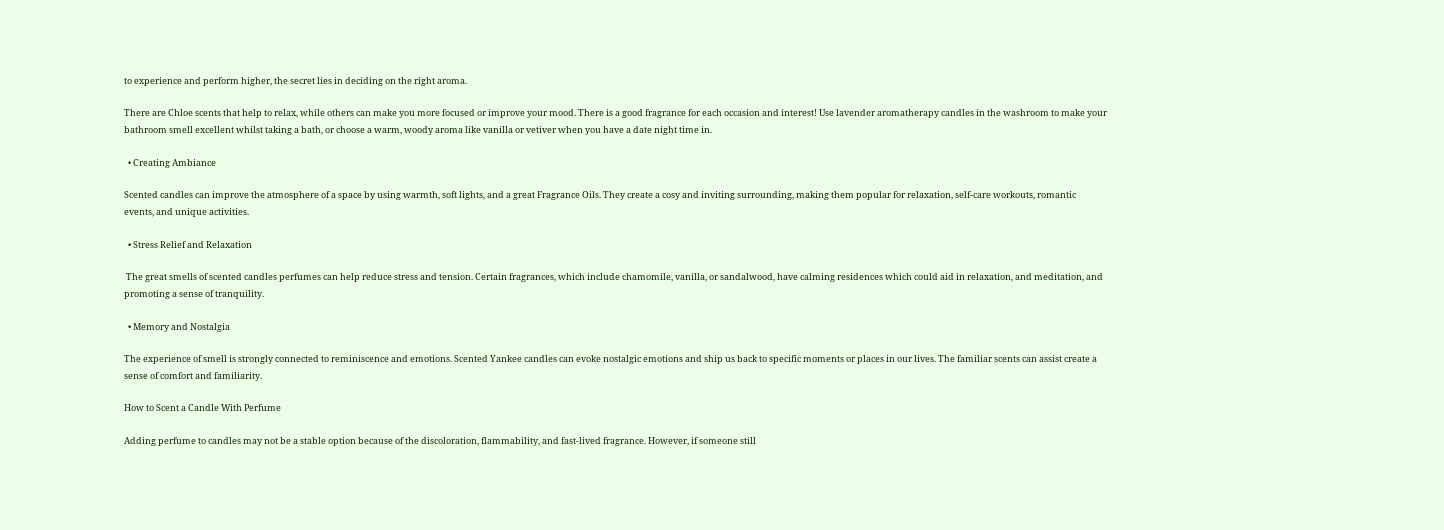to experience and perform higher, the secret lies in deciding on the right aroma.

There are Chloe scents that help to relax, while others can make you more focused or improve your mood. There is a good fragrance for each occasion and interest! Use lavender aromatherapy candles in the washroom to make your bathroom smell excellent whilst taking a bath, or choose a warm, woody aroma like vanilla or vetiver when you have a date night time in.

  • Creating Ambiance

Scented candles can improve the atmosphere of a space by using warmth, soft lights, and a great Fragrance Oils. They create a cosy and inviting surrounding, making them popular for relaxation, self-care workouts, romantic events, and unique activities.

  • Stress Relief and Relaxation

 The great smells of scented candles perfumes can help reduce stress and tension. Certain fragrances, which include chamomile, vanilla, or sandalwood, have calming residences which could aid in relaxation, and meditation, and promoting a sense of tranquility.

  • Memory and Nostalgia

The experience of smell is strongly connected to reminiscence and emotions. Scented Yankee candles can evoke nostalgic emotions and ship us back to specific moments or places in our lives. The familiar scents can assist create a sense of comfort and familiarity.

How to Scent a Candle With Perfume

Adding perfume to candles may not be a stable option because of the discoloration, flammability, and fast-lived fragrance. However, if someone still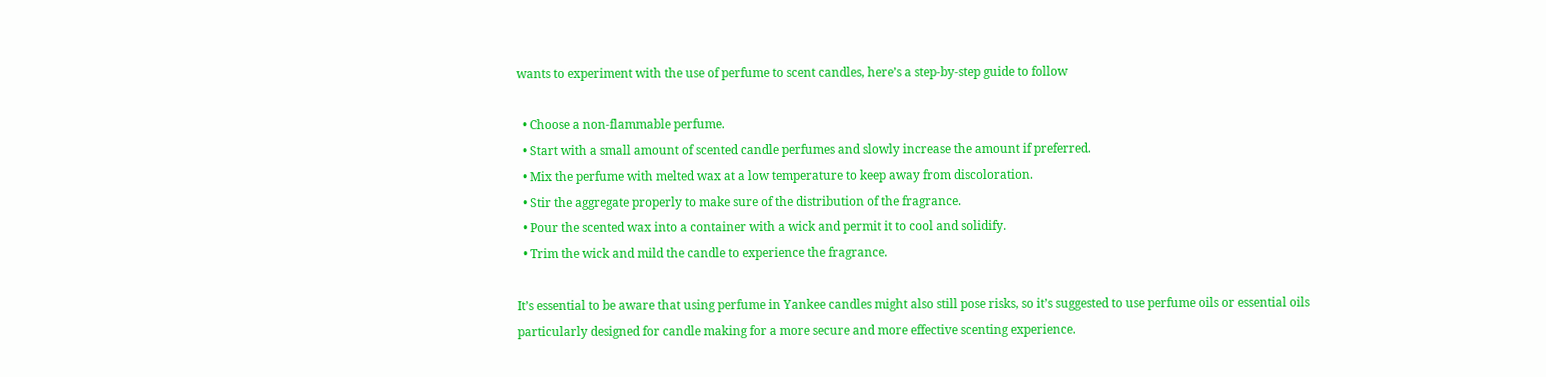wants to experiment with the use of perfume to scent candles, here’s a step-by-step guide to follow

  • Choose a non-flammable perfume.
  • Start with a small amount of scented candle perfumes and slowly increase the amount if preferred.
  • Mix the perfume with melted wax at a low temperature to keep away from discoloration.
  • Stir the aggregate properly to make sure of the distribution of the fragrance.
  • Pour the scented wax into a container with a wick and permit it to cool and solidify.
  • Trim the wick and mild the candle to experience the fragrance.

It’s essential to be aware that using perfume in Yankee candles might also still pose risks, so it’s suggested to use perfume oils or essential oils particularly designed for candle making for a more secure and more effective scenting experience.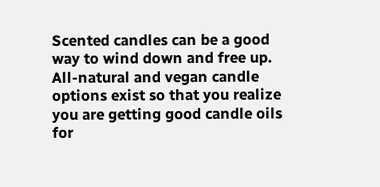Scented candles can be a good way to wind down and free up. All-natural and vegan candle options exist so that you realize you are getting good candle oils for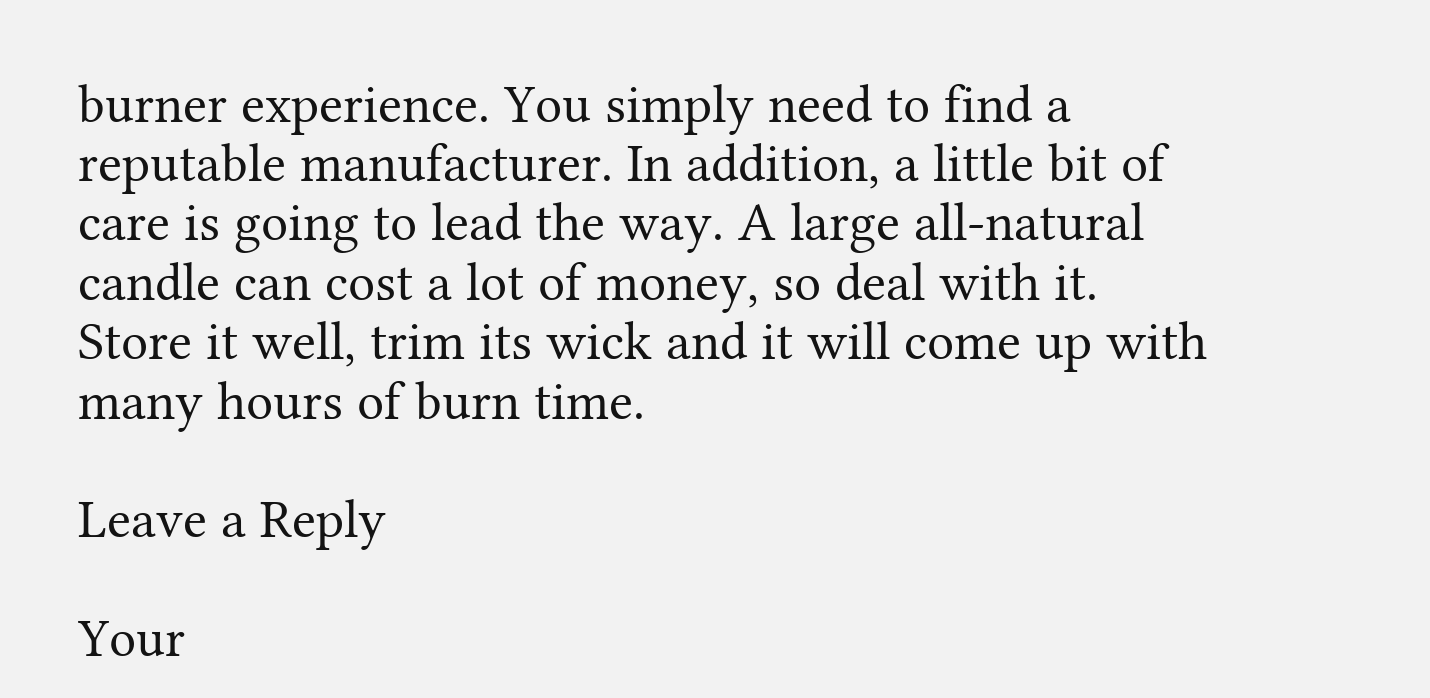burner experience. You simply need to find a reputable manufacturer. In addition, a little bit of care is going to lead the way. A large all-natural candle can cost a lot of money, so deal with it. Store it well, trim its wick and it will come up with many hours of burn time.

Leave a Reply

Your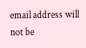email address will not be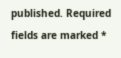published. Required fields are marked *